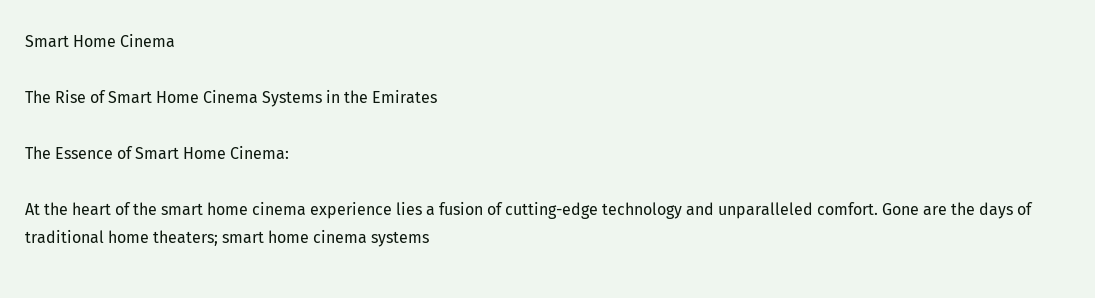Smart Home Cinema

The Rise of Smart Home Cinema Systems in the Emirates

The Essence of Smart Home Cinema:

At the heart of the smart home cinema experience lies a fusion of cutting-edge technology and unparalleled comfort. Gone are the days of traditional home theaters; smart home cinema systems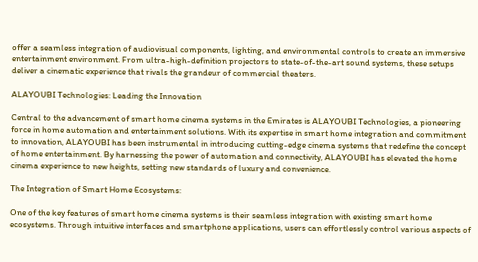offer a seamless integration of audiovisual components, lighting, and environmental controls to create an immersive entertainment environment. From ultra-high-definition projectors to state-of-the-art sound systems, these setups deliver a cinematic experience that rivals the grandeur of commercial theaters.

ALAYOUBI Technologies: Leading the Innovation

Central to the advancement of smart home cinema systems in the Emirates is ALAYOUBI Technologies, a pioneering force in home automation and entertainment solutions. With its expertise in smart home integration and commitment to innovation, ALAYOUBI has been instrumental in introducing cutting-edge cinema systems that redefine the concept of home entertainment. By harnessing the power of automation and connectivity, ALAYOUBI has elevated the home cinema experience to new heights, setting new standards of luxury and convenience.

The Integration of Smart Home Ecosystems:

One of the key features of smart home cinema systems is their seamless integration with existing smart home ecosystems. Through intuitive interfaces and smartphone applications, users can effortlessly control various aspects of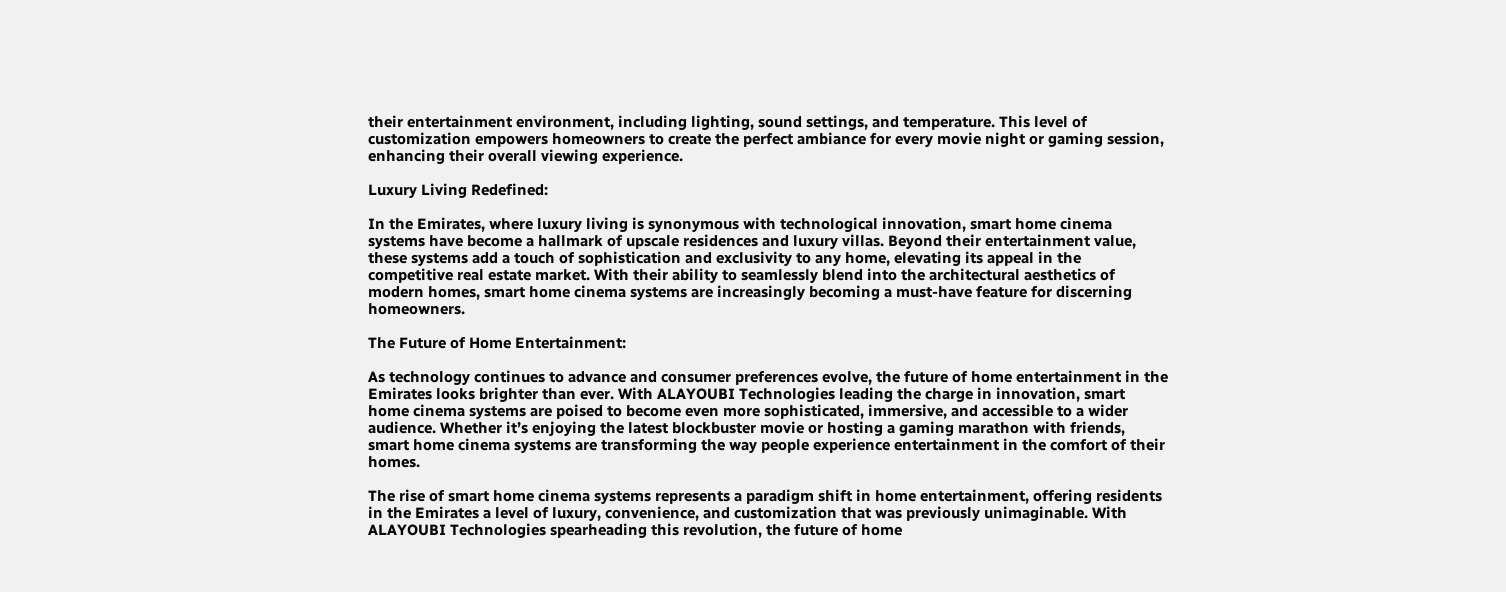their entertainment environment, including lighting, sound settings, and temperature. This level of customization empowers homeowners to create the perfect ambiance for every movie night or gaming session, enhancing their overall viewing experience.

Luxury Living Redefined:

In the Emirates, where luxury living is synonymous with technological innovation, smart home cinema systems have become a hallmark of upscale residences and luxury villas. Beyond their entertainment value, these systems add a touch of sophistication and exclusivity to any home, elevating its appeal in the competitive real estate market. With their ability to seamlessly blend into the architectural aesthetics of modern homes, smart home cinema systems are increasingly becoming a must-have feature for discerning homeowners.

The Future of Home Entertainment:

As technology continues to advance and consumer preferences evolve, the future of home entertainment in the Emirates looks brighter than ever. With ALAYOUBI Technologies leading the charge in innovation, smart home cinema systems are poised to become even more sophisticated, immersive, and accessible to a wider audience. Whether it’s enjoying the latest blockbuster movie or hosting a gaming marathon with friends, smart home cinema systems are transforming the way people experience entertainment in the comfort of their homes.

The rise of smart home cinema systems represents a paradigm shift in home entertainment, offering residents in the Emirates a level of luxury, convenience, and customization that was previously unimaginable. With ALAYOUBI Technologies spearheading this revolution, the future of home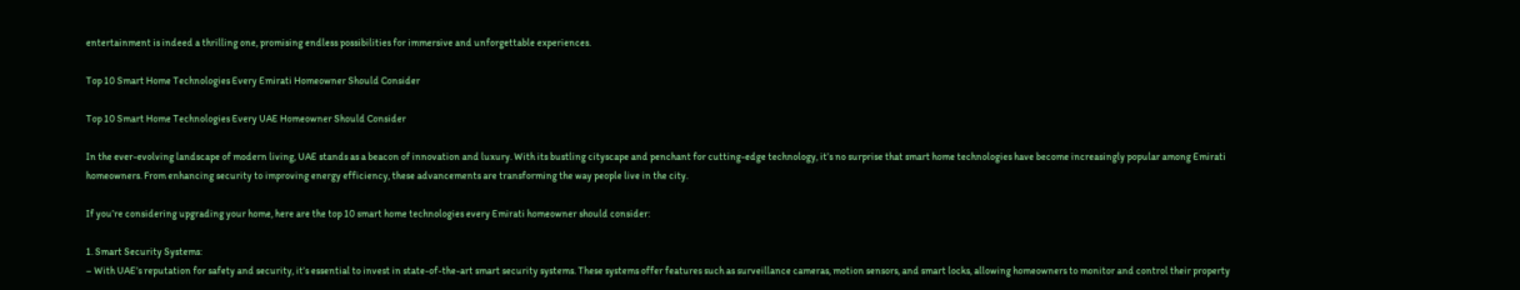entertainment is indeed a thrilling one, promising endless possibilities for immersive and unforgettable experiences.

Top 10 Smart Home Technologies Every Emirati Homeowner Should Consider

Top 10 Smart Home Technologies Every UAE Homeowner Should Consider

In the ever-evolving landscape of modern living, UAE stands as a beacon of innovation and luxury. With its bustling cityscape and penchant for cutting-edge technology, it’s no surprise that smart home technologies have become increasingly popular among Emirati homeowners. From enhancing security to improving energy efficiency, these advancements are transforming the way people live in the city.

If you’re considering upgrading your home, here are the top 10 smart home technologies every Emirati homeowner should consider:

1. Smart Security Systems:
– With UAE’s reputation for safety and security, it’s essential to invest in state-of-the-art smart security systems. These systems offer features such as surveillance cameras, motion sensors, and smart locks, allowing homeowners to monitor and control their property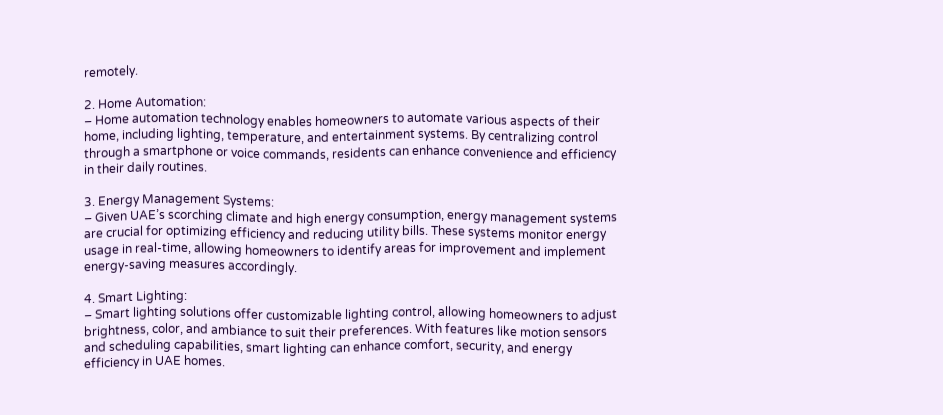remotely.

2. Home Automation:
– Home automation technology enables homeowners to automate various aspects of their home, including lighting, temperature, and entertainment systems. By centralizing control through a smartphone or voice commands, residents can enhance convenience and efficiency in their daily routines.

3. Energy Management Systems:
– Given UAE’s scorching climate and high energy consumption, energy management systems are crucial for optimizing efficiency and reducing utility bills. These systems monitor energy usage in real-time, allowing homeowners to identify areas for improvement and implement energy-saving measures accordingly.

4. Smart Lighting:
– Smart lighting solutions offer customizable lighting control, allowing homeowners to adjust brightness, color, and ambiance to suit their preferences. With features like motion sensors and scheduling capabilities, smart lighting can enhance comfort, security, and energy efficiency in UAE homes.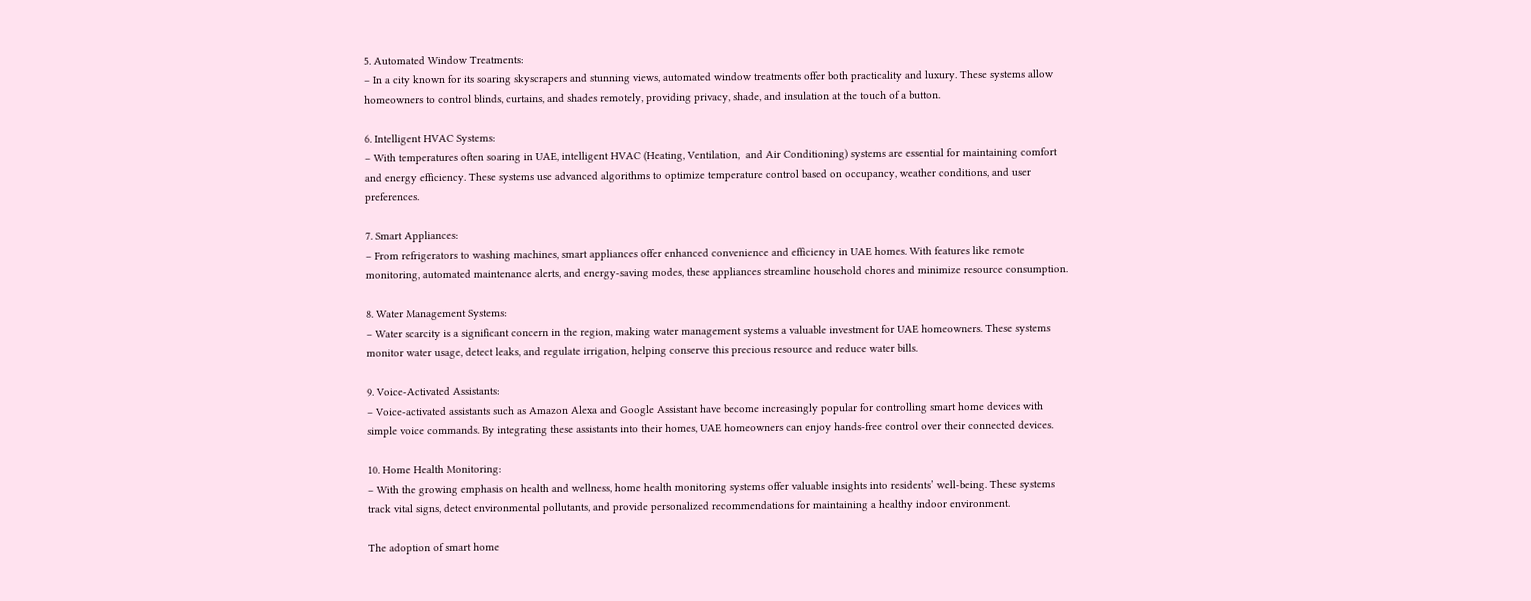5. Automated Window Treatments:
– In a city known for its soaring skyscrapers and stunning views, automated window treatments offer both practicality and luxury. These systems allow homeowners to control blinds, curtains, and shades remotely, providing privacy, shade, and insulation at the touch of a button.

6. Intelligent HVAC Systems:
– With temperatures often soaring in UAE, intelligent HVAC (Heating, Ventilation,  and Air Conditioning) systems are essential for maintaining comfort and energy efficiency. These systems use advanced algorithms to optimize temperature control based on occupancy, weather conditions, and user preferences.

7. Smart Appliances:
– From refrigerators to washing machines, smart appliances offer enhanced convenience and efficiency in UAE homes. With features like remote monitoring, automated maintenance alerts, and energy-saving modes, these appliances streamline household chores and minimize resource consumption.

8. Water Management Systems:
– Water scarcity is a significant concern in the region, making water management systems a valuable investment for UAE homeowners. These systems monitor water usage, detect leaks, and regulate irrigation, helping conserve this precious resource and reduce water bills.

9. Voice-Activated Assistants:
– Voice-activated assistants such as Amazon Alexa and Google Assistant have become increasingly popular for controlling smart home devices with simple voice commands. By integrating these assistants into their homes, UAE homeowners can enjoy hands-free control over their connected devices.

10. Home Health Monitoring:
– With the growing emphasis on health and wellness, home health monitoring systems offer valuable insights into residents’ well-being. These systems track vital signs, detect environmental pollutants, and provide personalized recommendations for maintaining a healthy indoor environment.

The adoption of smart home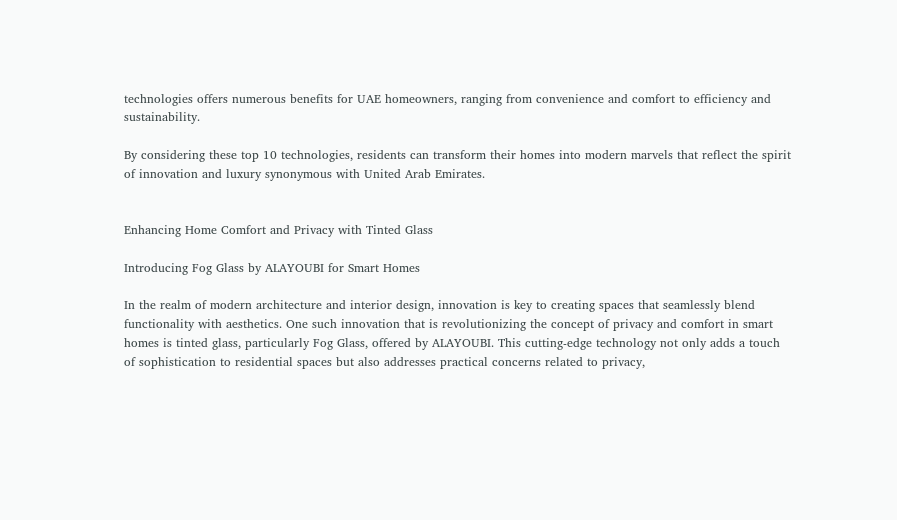technologies offers numerous benefits for UAE homeowners, ranging from convenience and comfort to efficiency and sustainability.

By considering these top 10 technologies, residents can transform their homes into modern marvels that reflect the spirit of innovation and luxury synonymous with United Arab Emirates.


Enhancing Home Comfort and Privacy with Tinted Glass

Introducing Fog Glass by ALAYOUBI for Smart Homes

In the realm of modern architecture and interior design, innovation is key to creating spaces that seamlessly blend functionality with aesthetics. One such innovation that is revolutionizing the concept of privacy and comfort in smart homes is tinted glass, particularly Fog Glass, offered by ALAYOUBI. This cutting-edge technology not only adds a touch of sophistication to residential spaces but also addresses practical concerns related to privacy,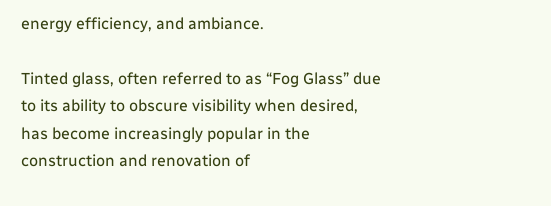energy efficiency, and ambiance.

Tinted glass, often referred to as “Fog Glass” due to its ability to obscure visibility when desired, has become increasingly popular in the construction and renovation of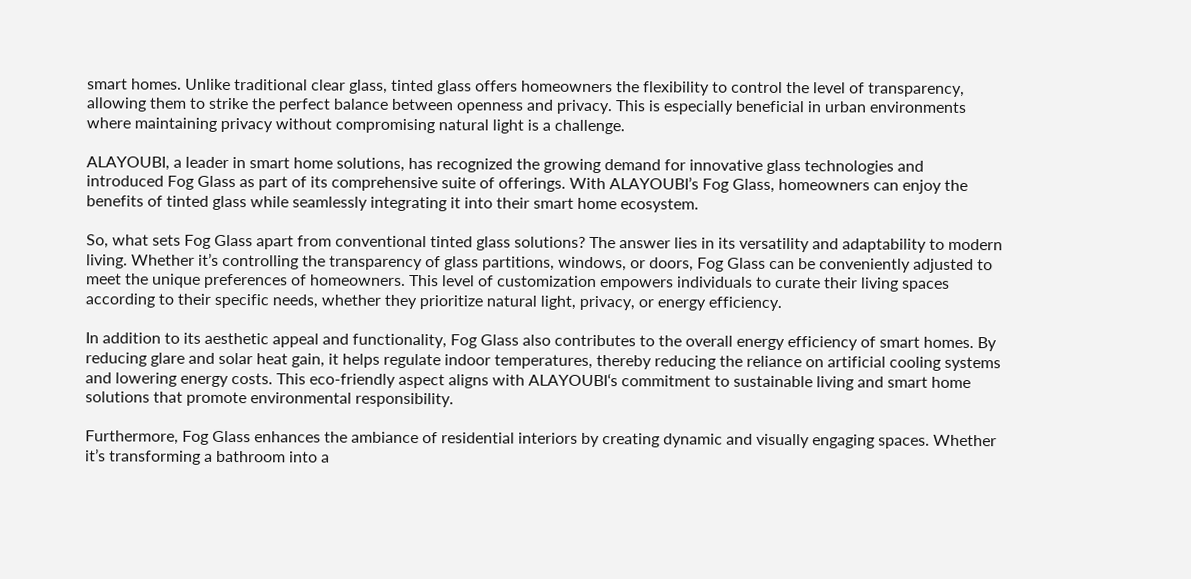smart homes. Unlike traditional clear glass, tinted glass offers homeowners the flexibility to control the level of transparency, allowing them to strike the perfect balance between openness and privacy. This is especially beneficial in urban environments where maintaining privacy without compromising natural light is a challenge.

ALAYOUBI, a leader in smart home solutions, has recognized the growing demand for innovative glass technologies and introduced Fog Glass as part of its comprehensive suite of offerings. With ALAYOUBI’s Fog Glass, homeowners can enjoy the benefits of tinted glass while seamlessly integrating it into their smart home ecosystem.

So, what sets Fog Glass apart from conventional tinted glass solutions? The answer lies in its versatility and adaptability to modern living. Whether it’s controlling the transparency of glass partitions, windows, or doors, Fog Glass can be conveniently adjusted to meet the unique preferences of homeowners. This level of customization empowers individuals to curate their living spaces according to their specific needs, whether they prioritize natural light, privacy, or energy efficiency.

In addition to its aesthetic appeal and functionality, Fog Glass also contributes to the overall energy efficiency of smart homes. By reducing glare and solar heat gain, it helps regulate indoor temperatures, thereby reducing the reliance on artificial cooling systems and lowering energy costs. This eco-friendly aspect aligns with ALAYOUBI‘s commitment to sustainable living and smart home solutions that promote environmental responsibility.

Furthermore, Fog Glass enhances the ambiance of residential interiors by creating dynamic and visually engaging spaces. Whether it’s transforming a bathroom into a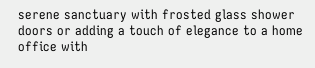serene sanctuary with frosted glass shower doors or adding a touch of elegance to a home office with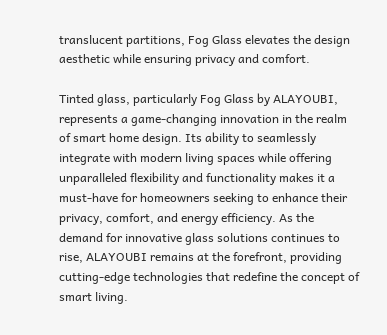translucent partitions, Fog Glass elevates the design aesthetic while ensuring privacy and comfort.

Tinted glass, particularly Fog Glass by ALAYOUBI, represents a game-changing innovation in the realm of smart home design. Its ability to seamlessly integrate with modern living spaces while offering unparalleled flexibility and functionality makes it a must-have for homeowners seeking to enhance their privacy, comfort, and energy efficiency. As the demand for innovative glass solutions continues to rise, ALAYOUBI remains at the forefront, providing cutting-edge technologies that redefine the concept of smart living.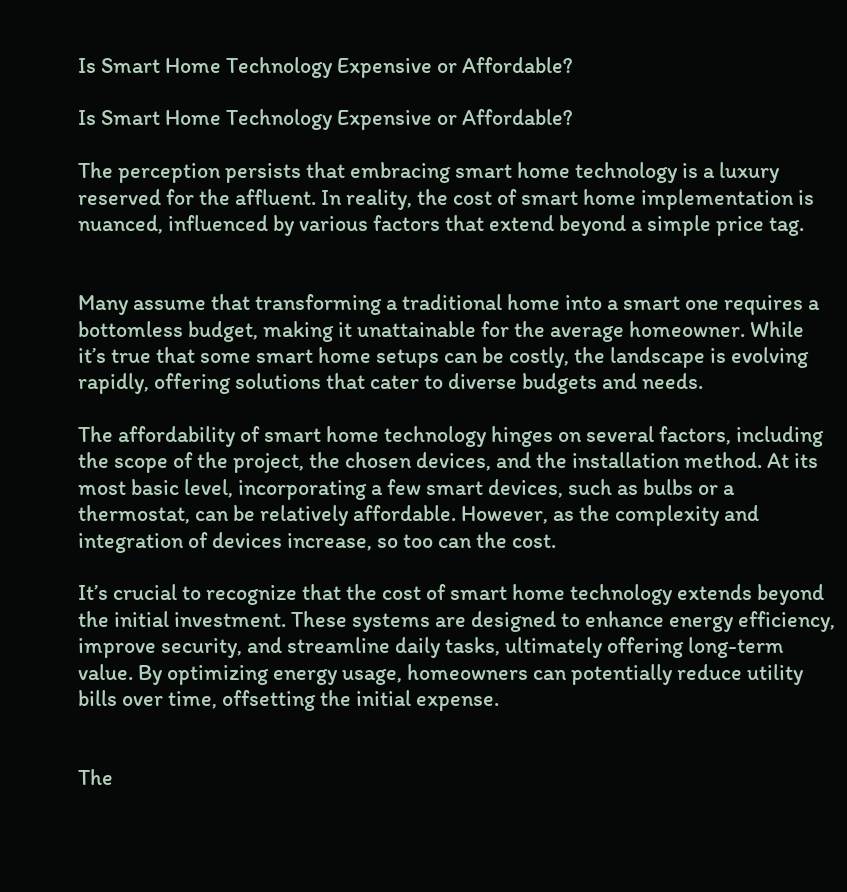Is Smart Home Technology Expensive or Affordable?

Is Smart Home Technology Expensive or Affordable?

The perception persists that embracing smart home technology is a luxury reserved for the affluent. In reality, the cost of smart home implementation is nuanced, influenced by various factors that extend beyond a simple price tag.


Many assume that transforming a traditional home into a smart one requires a bottomless budget, making it unattainable for the average homeowner. While it’s true that some smart home setups can be costly, the landscape is evolving rapidly, offering solutions that cater to diverse budgets and needs.

The affordability of smart home technology hinges on several factors, including the scope of the project, the chosen devices, and the installation method. At its most basic level, incorporating a few smart devices, such as bulbs or a thermostat, can be relatively affordable. However, as the complexity and integration of devices increase, so too can the cost.

It’s crucial to recognize that the cost of smart home technology extends beyond the initial investment. These systems are designed to enhance energy efficiency, improve security, and streamline daily tasks, ultimately offering long-term value. By optimizing energy usage, homeowners can potentially reduce utility bills over time, offsetting the initial expense.


The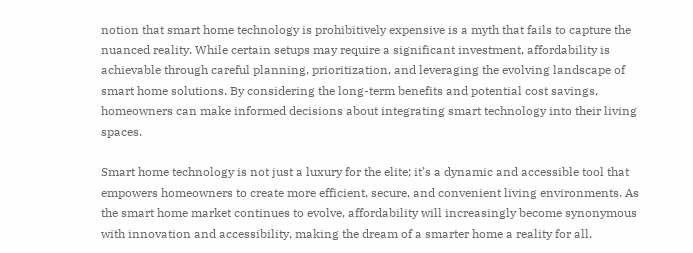notion that smart home technology is prohibitively expensive is a myth that fails to capture the nuanced reality. While certain setups may require a significant investment, affordability is achievable through careful planning, prioritization, and leveraging the evolving landscape of smart home solutions. By considering the long-term benefits and potential cost savings, homeowners can make informed decisions about integrating smart technology into their living spaces.

Smart home technology is not just a luxury for the elite; it’s a dynamic and accessible tool that empowers homeowners to create more efficient, secure, and convenient living environments. As the smart home market continues to evolve, affordability will increasingly become synonymous with innovation and accessibility, making the dream of a smarter home a reality for all.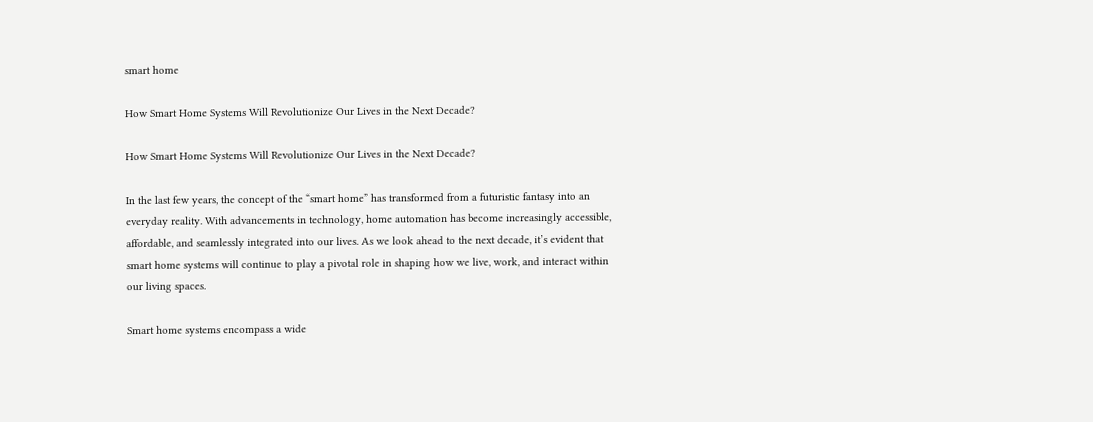smart home

How Smart Home Systems Will Revolutionize Our Lives in the Next Decade?

How Smart Home Systems Will Revolutionize Our Lives in the Next Decade?

In the last few years, the concept of the “smart home” has transformed from a futuristic fantasy into an everyday reality. With advancements in technology, home automation has become increasingly accessible, affordable, and seamlessly integrated into our lives. As we look ahead to the next decade, it’s evident that smart home systems will continue to play a pivotal role in shaping how we live, work, and interact within our living spaces.

Smart home systems encompass a wide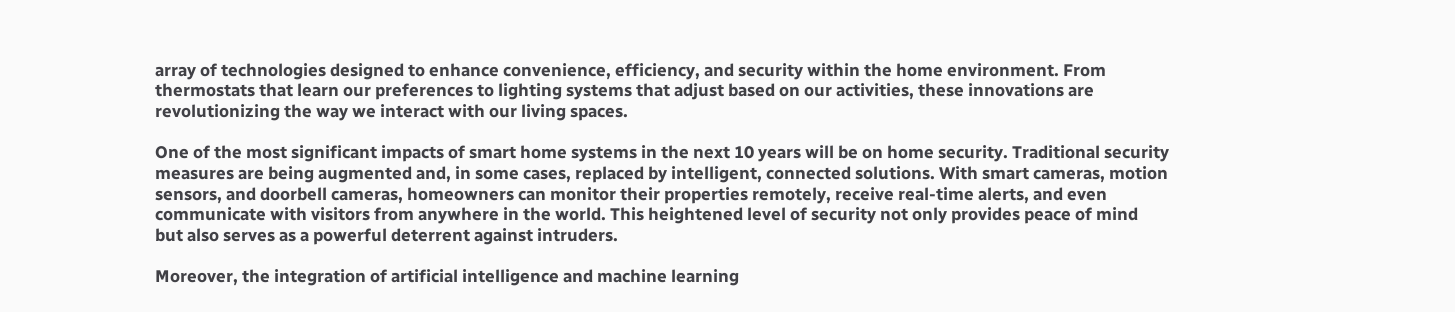array of technologies designed to enhance convenience, efficiency, and security within the home environment. From thermostats that learn our preferences to lighting systems that adjust based on our activities, these innovations are revolutionizing the way we interact with our living spaces.

One of the most significant impacts of smart home systems in the next 10 years will be on home security. Traditional security measures are being augmented and, in some cases, replaced by intelligent, connected solutions. With smart cameras, motion sensors, and doorbell cameras, homeowners can monitor their properties remotely, receive real-time alerts, and even communicate with visitors from anywhere in the world. This heightened level of security not only provides peace of mind but also serves as a powerful deterrent against intruders.

Moreover, the integration of artificial intelligence and machine learning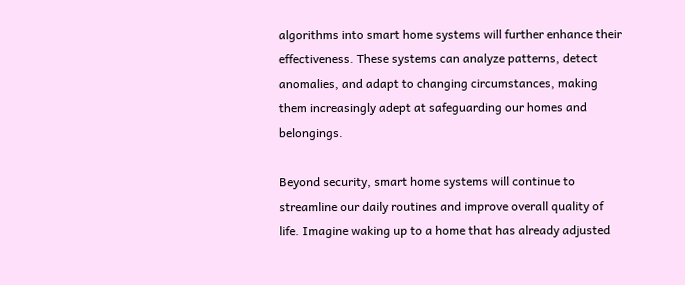algorithms into smart home systems will further enhance their effectiveness. These systems can analyze patterns, detect anomalies, and adapt to changing circumstances, making them increasingly adept at safeguarding our homes and belongings.

Beyond security, smart home systems will continue to streamline our daily routines and improve overall quality of life. Imagine waking up to a home that has already adjusted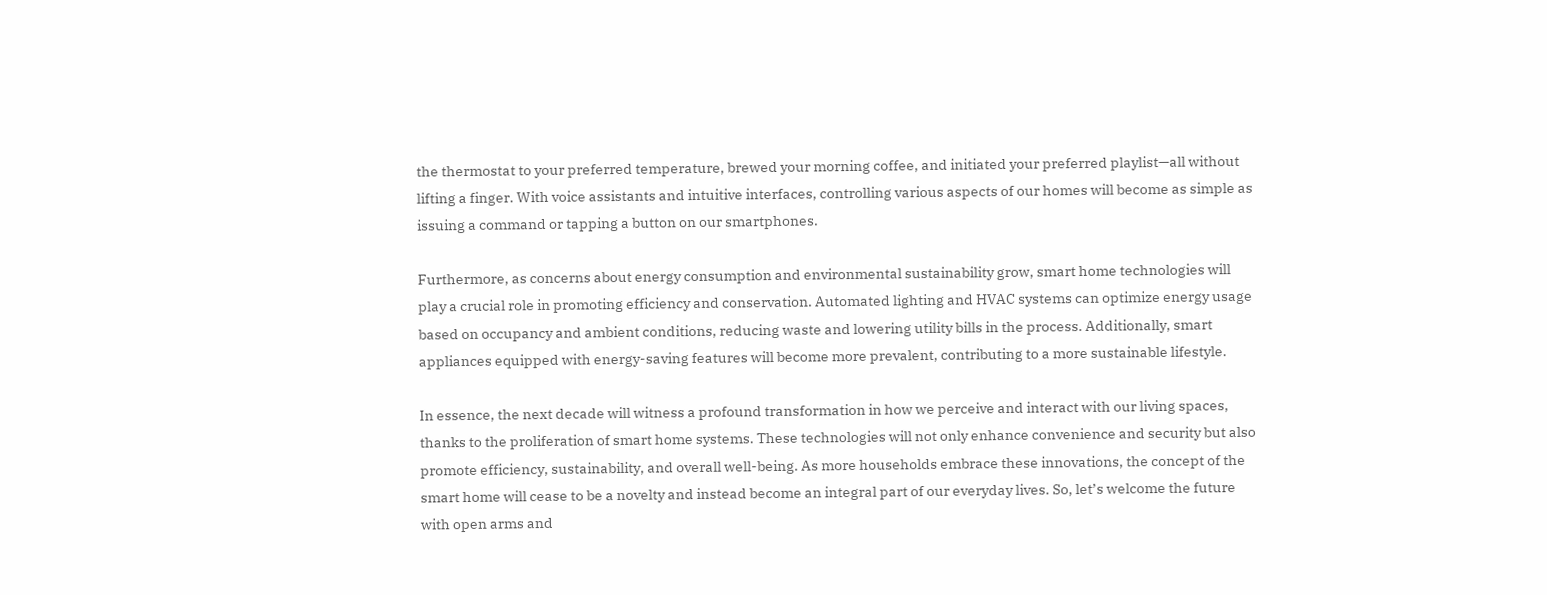the thermostat to your preferred temperature, brewed your morning coffee, and initiated your preferred playlist—all without lifting a finger. With voice assistants and intuitive interfaces, controlling various aspects of our homes will become as simple as issuing a command or tapping a button on our smartphones.

Furthermore, as concerns about energy consumption and environmental sustainability grow, smart home technologies will play a crucial role in promoting efficiency and conservation. Automated lighting and HVAC systems can optimize energy usage based on occupancy and ambient conditions, reducing waste and lowering utility bills in the process. Additionally, smart appliances equipped with energy-saving features will become more prevalent, contributing to a more sustainable lifestyle.

In essence, the next decade will witness a profound transformation in how we perceive and interact with our living spaces, thanks to the proliferation of smart home systems. These technologies will not only enhance convenience and security but also promote efficiency, sustainability, and overall well-being. As more households embrace these innovations, the concept of the smart home will cease to be a novelty and instead become an integral part of our everyday lives. So, let’s welcome the future with open arms and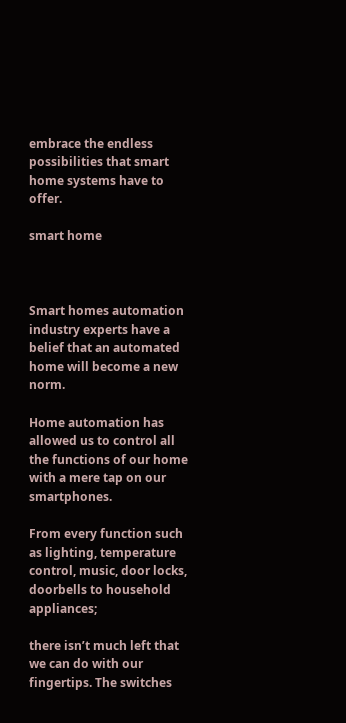embrace the endless possibilities that smart home systems have to offer.

smart home



Smart homes automation industry experts have a belief that an automated home will become a new norm.

Home automation has allowed us to control all the functions of our home with a mere tap on our smartphones.

From every function such as lighting, temperature control, music, door locks, doorbells to household appliances;

there isn’t much left that we can do with our fingertips. The switches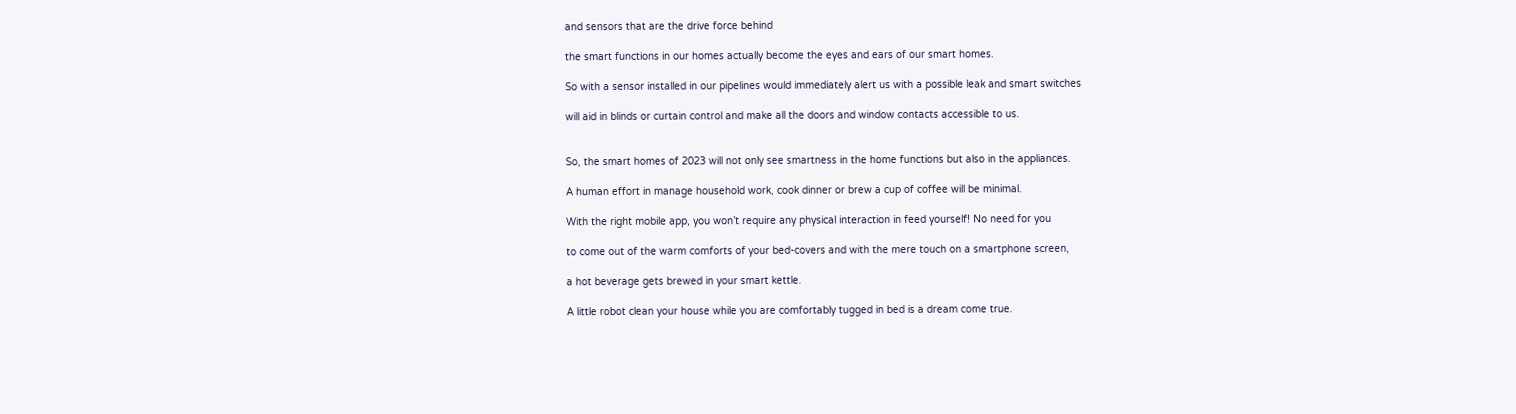and sensors that are the drive force behind

the smart functions in our homes actually become the eyes and ears of our smart homes.

So with a sensor installed in our pipelines would immediately alert us with a possible leak and smart switches

will aid in blinds or curtain control and make all the doors and window contacts accessible to us.


So, the smart homes of 2023 will not only see smartness in the home functions but also in the appliances.

A human effort in manage household work, cook dinner or brew a cup of coffee will be minimal.

With the right mobile app, you won’t require any physical interaction in feed yourself! No need for you

to come out of the warm comforts of your bed-covers and with the mere touch on a smartphone screen,

a hot beverage gets brewed in your smart kettle.

A little robot clean your house while you are comfortably tugged in bed is a dream come true.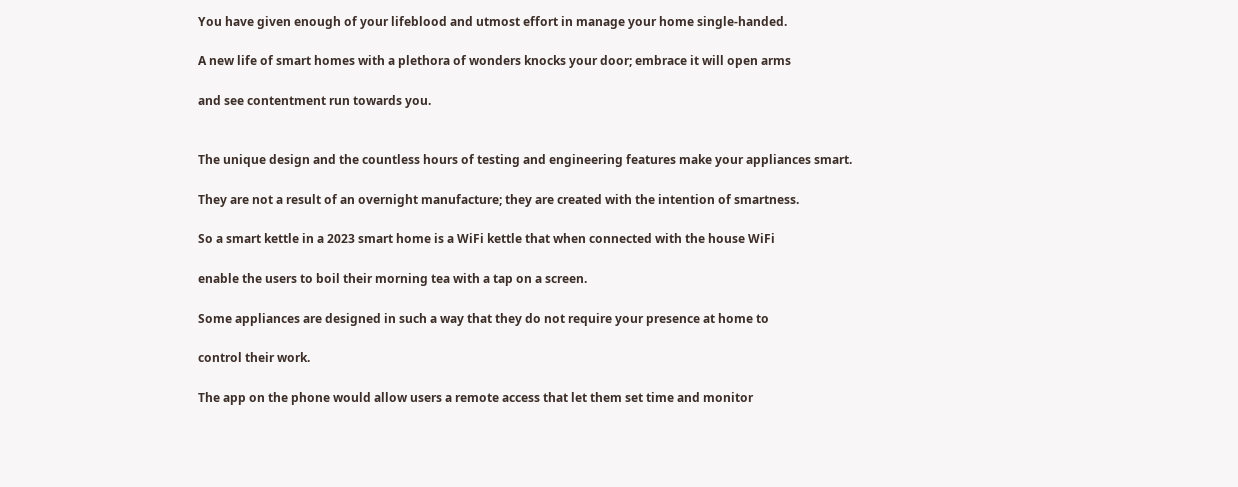You have given enough of your lifeblood and utmost effort in manage your home single-handed.

A new life of smart homes with a plethora of wonders knocks your door; embrace it will open arms

and see contentment run towards you.


The unique design and the countless hours of testing and engineering features make your appliances smart.

They are not a result of an overnight manufacture; they are created with the intention of smartness.

So a smart kettle in a 2023 smart home is a WiFi kettle that when connected with the house WiFi

enable the users to boil their morning tea with a tap on a screen.

Some appliances are designed in such a way that they do not require your presence at home to

control their work.

The app on the phone would allow users a remote access that let them set time and monitor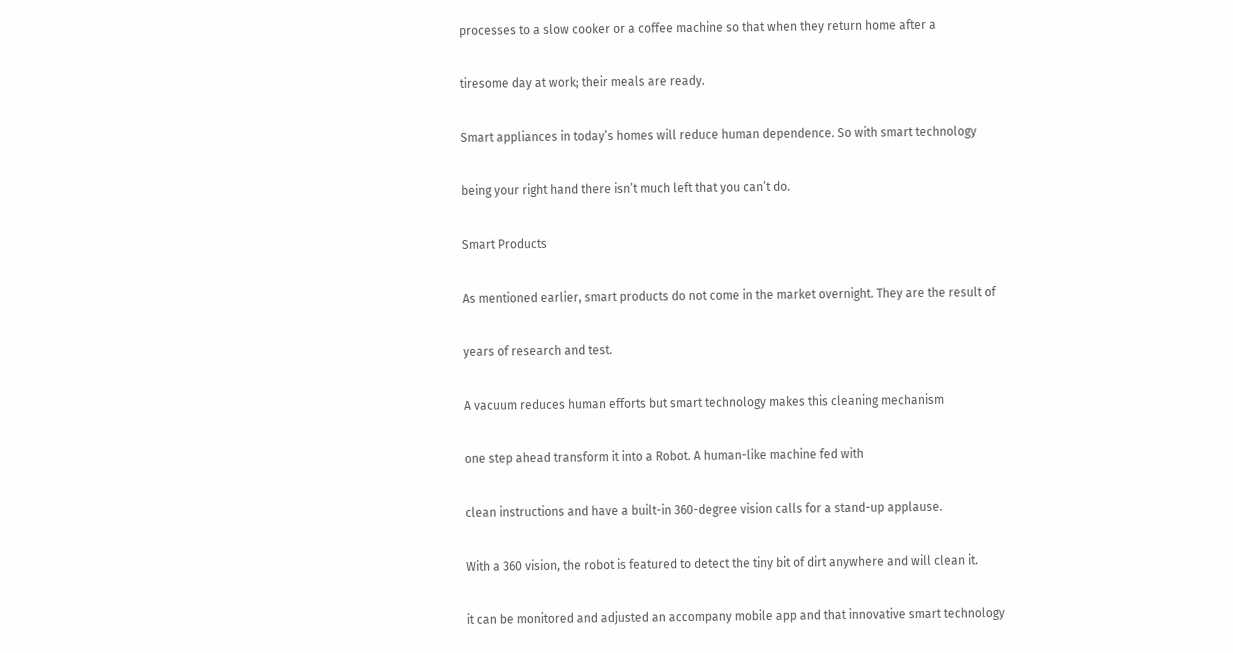processes to a slow cooker or a coffee machine so that when they return home after a

tiresome day at work; their meals are ready.

Smart appliances in today’s homes will reduce human dependence. So with smart technology

being your right hand there isn’t much left that you can’t do.

Smart Products

As mentioned earlier, smart products do not come in the market overnight. They are the result of

years of research and test.

A vacuum reduces human efforts but smart technology makes this cleaning mechanism

one step ahead transform it into a Robot. A human-like machine fed with

clean instructions and have a built-in 360-degree vision calls for a stand-up applause.

With a 360 vision, the robot is featured to detect the tiny bit of dirt anywhere and will clean it.

it can be monitored and adjusted an accompany mobile app and that innovative smart technology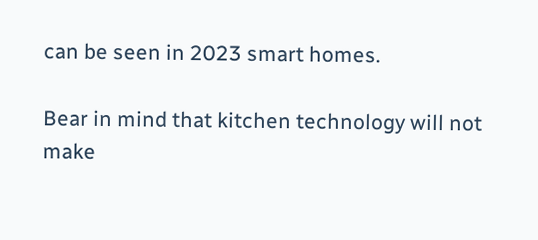can be seen in 2023 smart homes.

Bear in mind that kitchen technology will not make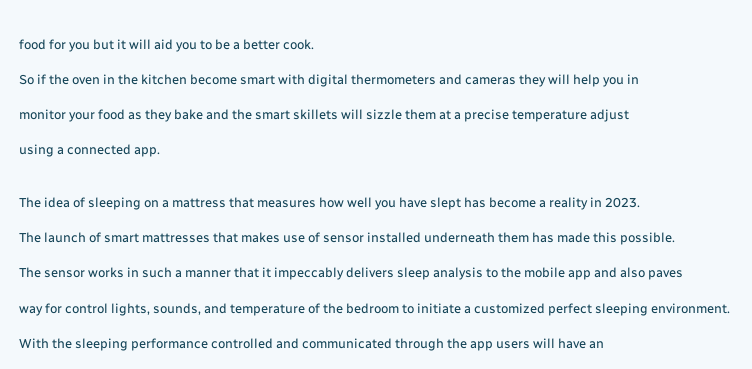food for you but it will aid you to be a better cook.

So if the oven in the kitchen become smart with digital thermometers and cameras they will help you in

monitor your food as they bake and the smart skillets will sizzle them at a precise temperature adjust

using a connected app.


The idea of sleeping on a mattress that measures how well you have slept has become a reality in 2023.

The launch of smart mattresses that makes use of sensor installed underneath them has made this possible.

The sensor works in such a manner that it impeccably delivers sleep analysis to the mobile app and also paves

way for control lights, sounds, and temperature of the bedroom to initiate a customized perfect sleeping environment.

With the sleeping performance controlled and communicated through the app users will have an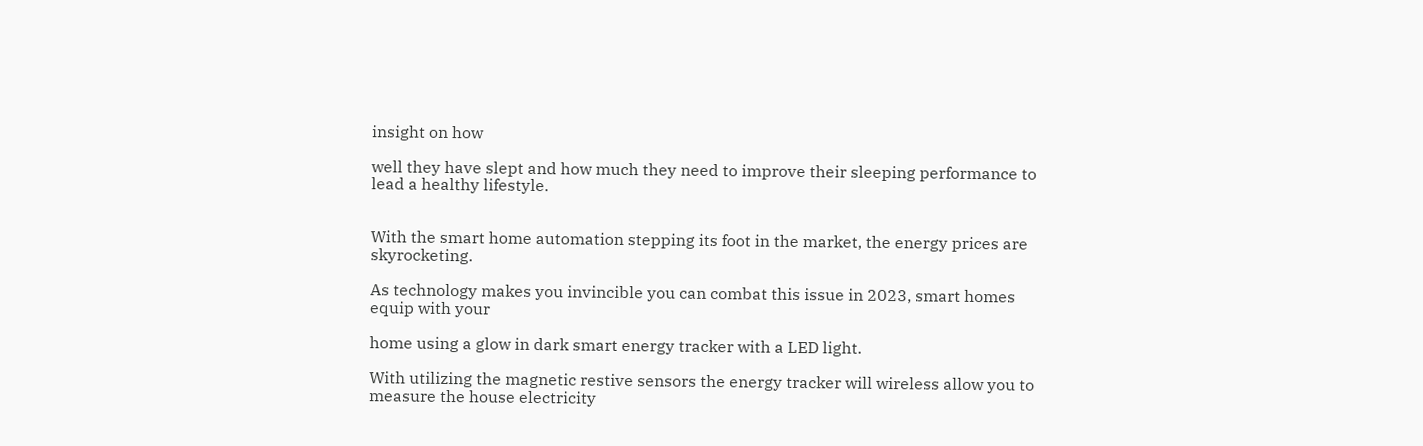insight on how

well they have slept and how much they need to improve their sleeping performance to lead a healthy lifestyle.


With the smart home automation stepping its foot in the market, the energy prices are skyrocketing.

As technology makes you invincible you can combat this issue in 2023, smart homes equip with your

home using a glow in dark smart energy tracker with a LED light.

With utilizing the magnetic restive sensors the energy tracker will wireless allow you to measure the house electricity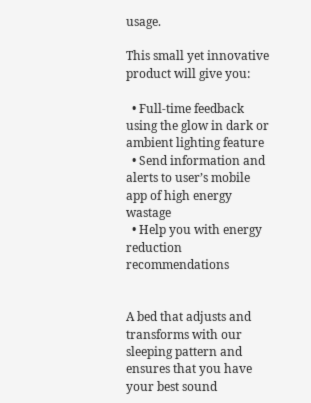usage.

This small yet innovative product will give you:

  • Full-time feedback using the glow in dark or ambient lighting feature
  • Send information and alerts to user’s mobile app of high energy wastage
  • Help you with energy reduction recommendations


A bed that adjusts and transforms with our sleeping pattern and ensures that you have your best sound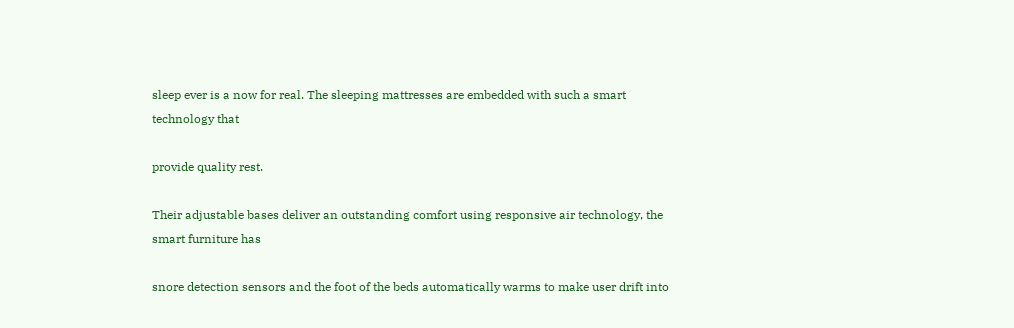sleep ever is a now for real. The sleeping mattresses are embedded with such a smart technology that

provide quality rest.

Their adjustable bases deliver an outstanding comfort using responsive air technology, the smart furniture has

snore detection sensors and the foot of the beds automatically warms to make user drift into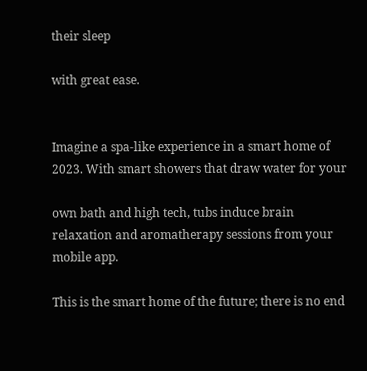their sleep

with great ease.


Imagine a spa-like experience in a smart home of 2023. With smart showers that draw water for your

own bath and high tech, tubs induce brain relaxation and aromatherapy sessions from your mobile app.

This is the smart home of the future; there is no end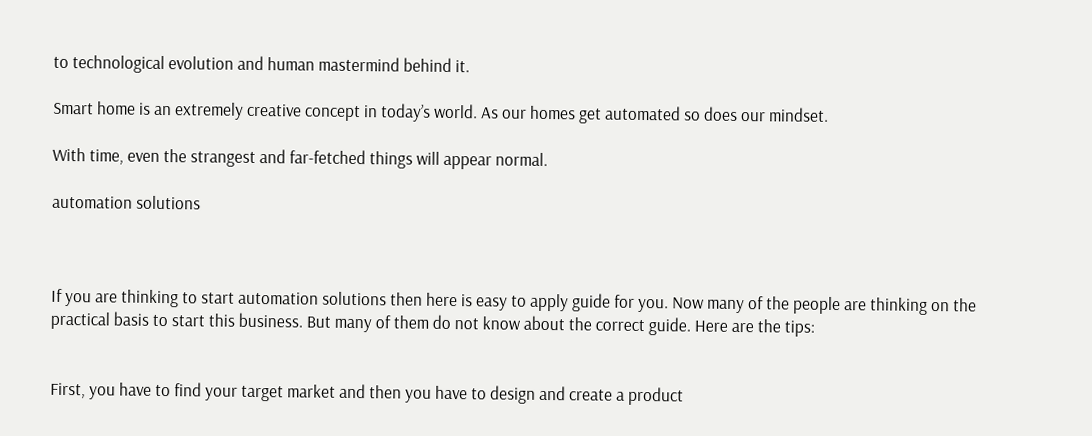to technological evolution and human mastermind behind it.

Smart home is an extremely creative concept in today’s world. As our homes get automated so does our mindset.

With time, even the strangest and far-fetched things will appear normal.

automation solutions



If you are thinking to start automation solutions then here is easy to apply guide for you. Now many of the people are thinking on the practical basis to start this business. But many of them do not know about the correct guide. Here are the tips:


First, you have to find your target market and then you have to design and create a product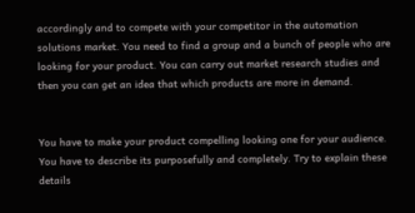accordingly and to compete with your competitor in the automation solutions market. You need to find a group and a bunch of people who are looking for your product. You can carry out market research studies and then you can get an idea that which products are more in demand.


You have to make your product compelling looking one for your audience. You have to describe its purposefully and completely. Try to explain these details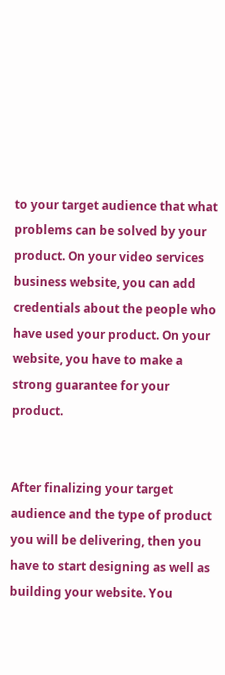to your target audience that what problems can be solved by your product. On your video services business website, you can add credentials about the people who have used your product. On your website, you have to make a strong guarantee for your product.


After finalizing your target audience and the type of product you will be delivering, then you have to start designing as well as building your website. You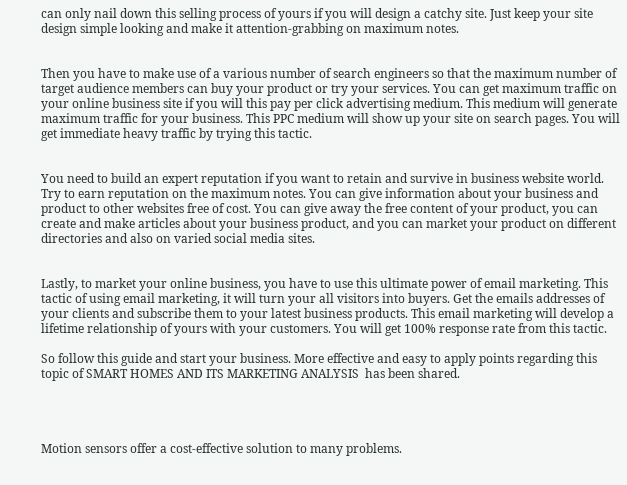can only nail down this selling process of yours if you will design a catchy site. Just keep your site design simple looking and make it attention-grabbing on maximum notes.


Then you have to make use of a various number of search engineers so that the maximum number of target audience members can buy your product or try your services. You can get maximum traffic on your online business site if you will this pay per click advertising medium. This medium will generate maximum traffic for your business. This PPC medium will show up your site on search pages. You will get immediate heavy traffic by trying this tactic.


You need to build an expert reputation if you want to retain and survive in business website world. Try to earn reputation on the maximum notes. You can give information about your business and product to other websites free of cost. You can give away the free content of your product, you can create and make articles about your business product, and you can market your product on different directories and also on varied social media sites.


Lastly, to market your online business, you have to use this ultimate power of email marketing. This tactic of using email marketing, it will turn your all visitors into buyers. Get the emails addresses of your clients and subscribe them to your latest business products. This email marketing will develop a lifetime relationship of yours with your customers. You will get 100% response rate from this tactic.

So follow this guide and start your business. More effective and easy to apply points regarding this topic of SMART HOMES AND ITS MARKETING ANALYSIS  has been shared.




Motion sensors offer a cost-effective solution to many problems.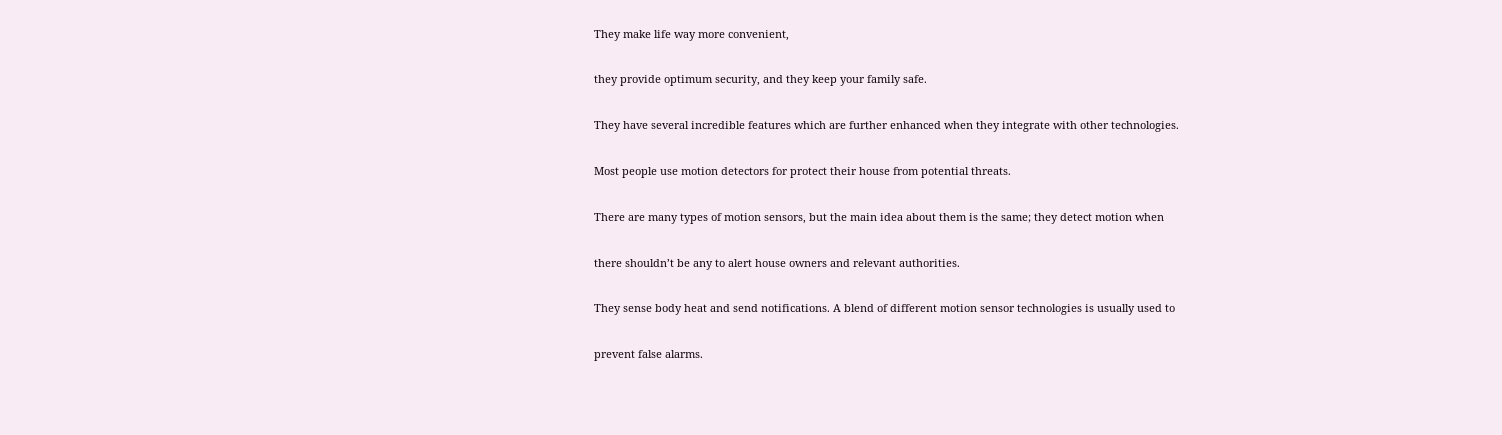They make life way more convenient,

they provide optimum security, and they keep your family safe.

They have several incredible features which are further enhanced when they integrate with other technologies.

Most people use motion detectors for protect their house from potential threats.

There are many types of motion sensors, but the main idea about them is the same; they detect motion when

there shouldn’t be any to alert house owners and relevant authorities.

They sense body heat and send notifications. A blend of different motion sensor technologies is usually used to

prevent false alarms.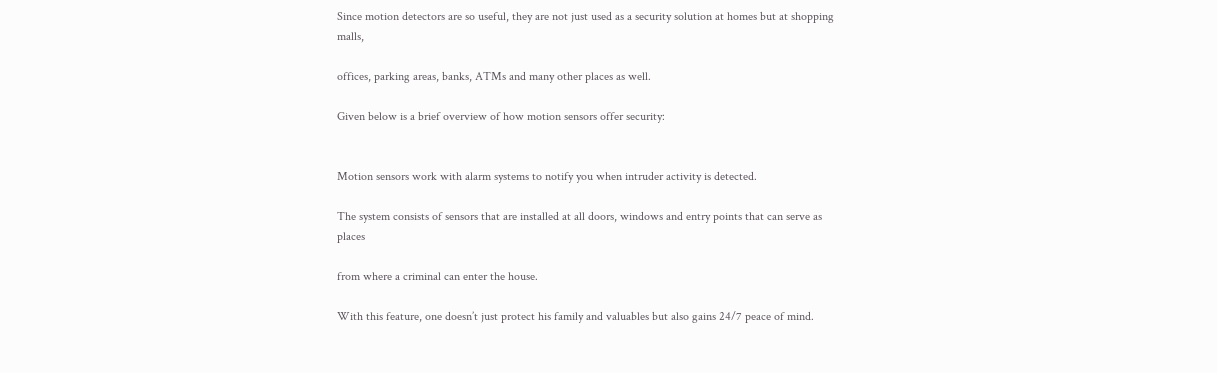Since motion detectors are so useful, they are not just used as a security solution at homes but at shopping malls,

offices, parking areas, banks, ATMs and many other places as well.

Given below is a brief overview of how motion sensors offer security:


Motion sensors work with alarm systems to notify you when intruder activity is detected.

The system consists of sensors that are installed at all doors, windows and entry points that can serve as places

from where a criminal can enter the house.

With this feature, one doesn’t just protect his family and valuables but also gains 24/7 peace of mind.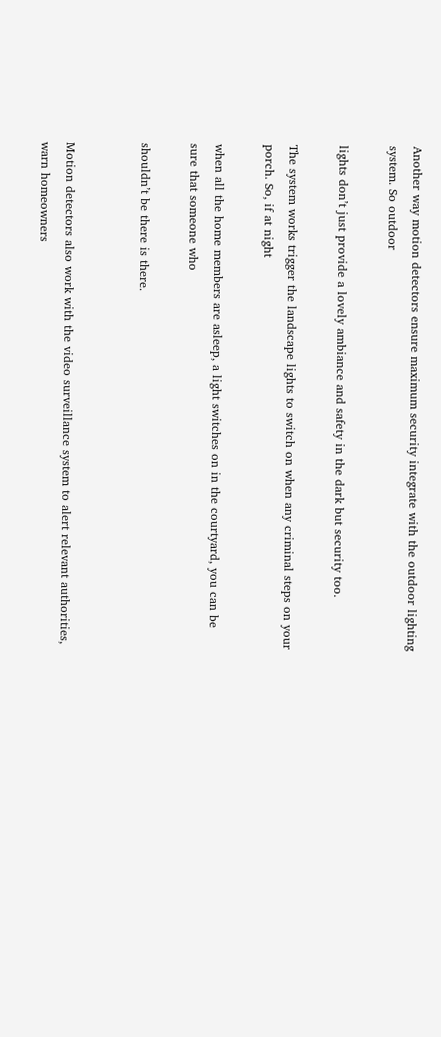Another way motion detectors ensure maximum security integrate with the outdoor lighting system. So outdoor

lights don’t just provide a lovely ambiance and safety in the dark but security too.

The system works trigger the landscape lights to switch on when any criminal steps on your porch. So, if at night

when all the home members are asleep, a light switches on in the courtyard, you can be sure that someone who

shouldn’t be there is there.


Motion detectors also work with the video surveillance system to alert relevant authorities, warn homeowners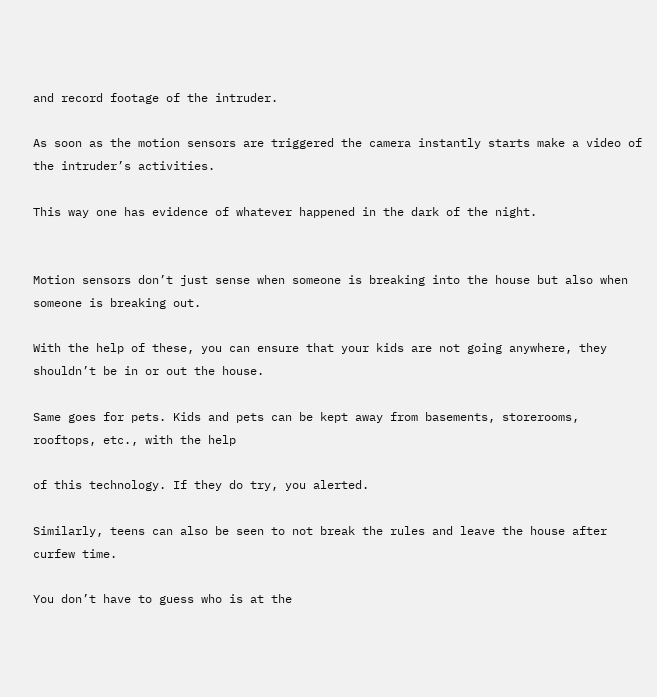and record footage of the intruder.

As soon as the motion sensors are triggered the camera instantly starts make a video of the intruder’s activities.

This way one has evidence of whatever happened in the dark of the night.


Motion sensors don’t just sense when someone is breaking into the house but also when someone is breaking out.

With the help of these, you can ensure that your kids are not going anywhere, they shouldn’t be in or out the house.

Same goes for pets. Kids and pets can be kept away from basements, storerooms, rooftops, etc., with the help

of this technology. If they do try, you alerted.

Similarly, teens can also be seen to not break the rules and leave the house after curfew time.

You don’t have to guess who is at the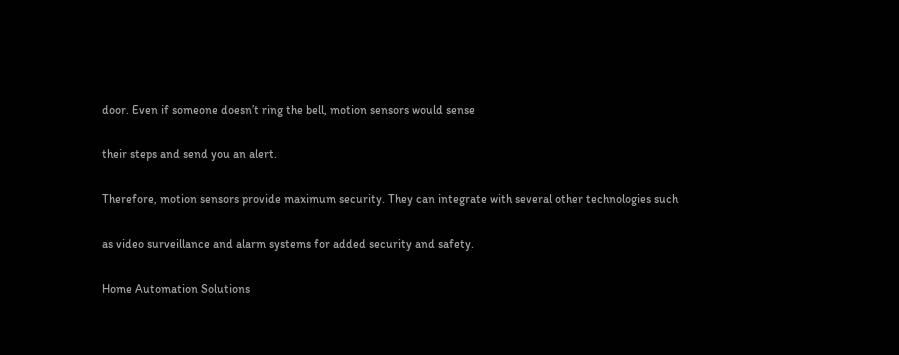door. Even if someone doesn’t ring the bell, motion sensors would sense

their steps and send you an alert.

Therefore, motion sensors provide maximum security. They can integrate with several other technologies such

as video surveillance and alarm systems for added security and safety.

Home Automation Solutions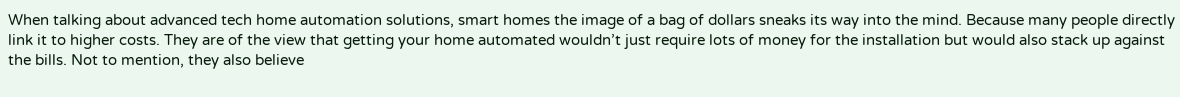When talking about advanced tech home automation solutions, smart homes the image of a bag of dollars sneaks its way into the mind. Because many people directly link it to higher costs. They are of the view that getting your home automated wouldn’t just require lots of money for the installation but would also stack up against the bills. Not to mention, they also believe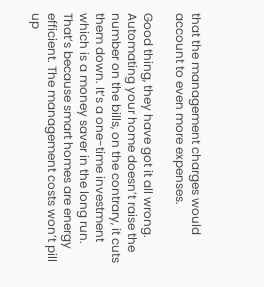that the management charges would account to even more expenses.

Good thing, they have got it all wrong. Automating your home doesn’t raise the number on the bills, on the contrary, it cuts them down. It’s a one-time investment which is a money saver in the long run. That’s because smart homes are energy efficient. The management costs won’t pill up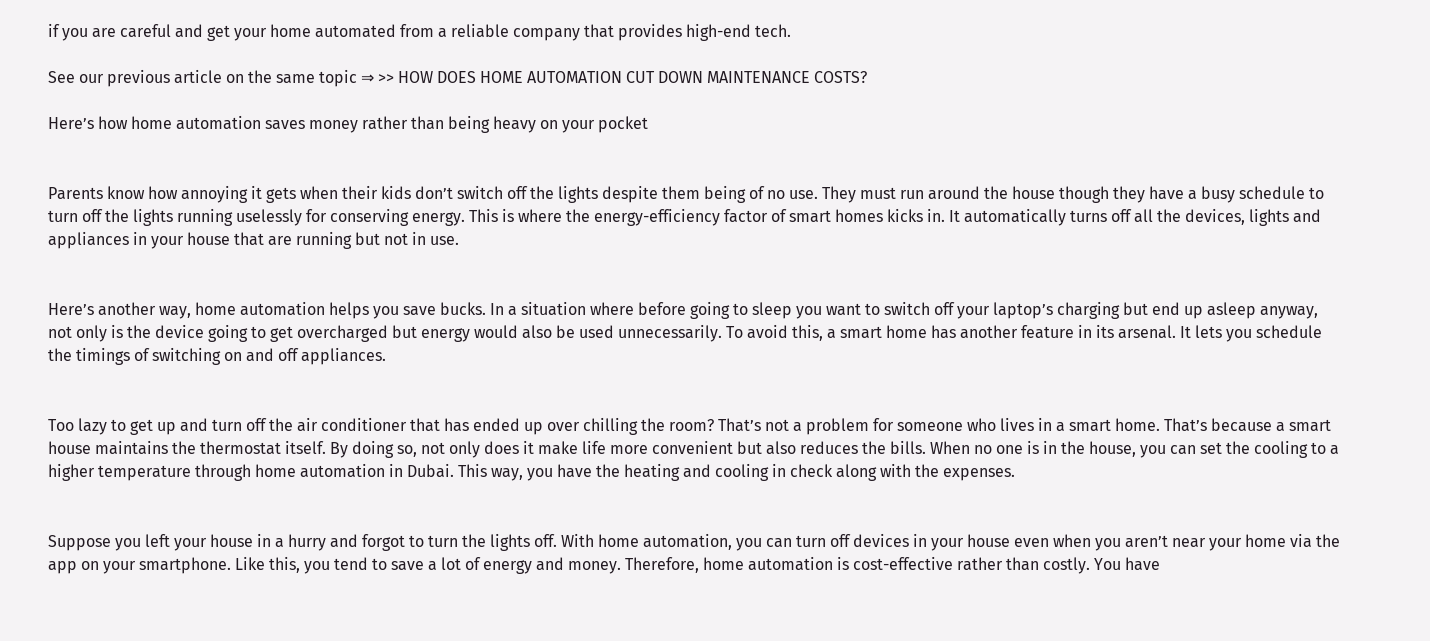if you are careful and get your home automated from a reliable company that provides high-end tech.

See our previous article on the same topic ⇒ >> HOW DOES HOME AUTOMATION CUT DOWN MAINTENANCE COSTS?

Here’s how home automation saves money rather than being heavy on your pocket


Parents know how annoying it gets when their kids don’t switch off the lights despite them being of no use. They must run around the house though they have a busy schedule to turn off the lights running uselessly for conserving energy. This is where the energy-efficiency factor of smart homes kicks in. It automatically turns off all the devices, lights and appliances in your house that are running but not in use.


Here’s another way, home automation helps you save bucks. In a situation where before going to sleep you want to switch off your laptop’s charging but end up asleep anyway, not only is the device going to get overcharged but energy would also be used unnecessarily. To avoid this, a smart home has another feature in its arsenal. It lets you schedule the timings of switching on and off appliances.


Too lazy to get up and turn off the air conditioner that has ended up over chilling the room? That’s not a problem for someone who lives in a smart home. That’s because a smart house maintains the thermostat itself. By doing so, not only does it make life more convenient but also reduces the bills. When no one is in the house, you can set the cooling to a higher temperature through home automation in Dubai. This way, you have the heating and cooling in check along with the expenses.


Suppose you left your house in a hurry and forgot to turn the lights off. With home automation, you can turn off devices in your house even when you aren’t near your home via the app on your smartphone. Like this, you tend to save a lot of energy and money. Therefore, home automation is cost-effective rather than costly. You have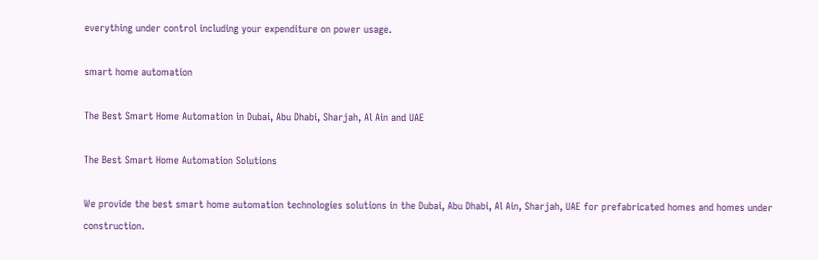everything under control including your expenditure on power usage.

smart home automation

The Best Smart Home Automation in Dubai, Abu Dhabi, Sharjah, Al Ain and UAE

The Best Smart Home Automation Solutions

We provide the best smart home automation technologies solutions in the Dubai, Abu Dhabi, Al Ain, Sharjah, UAE for prefabricated homes and homes under construction.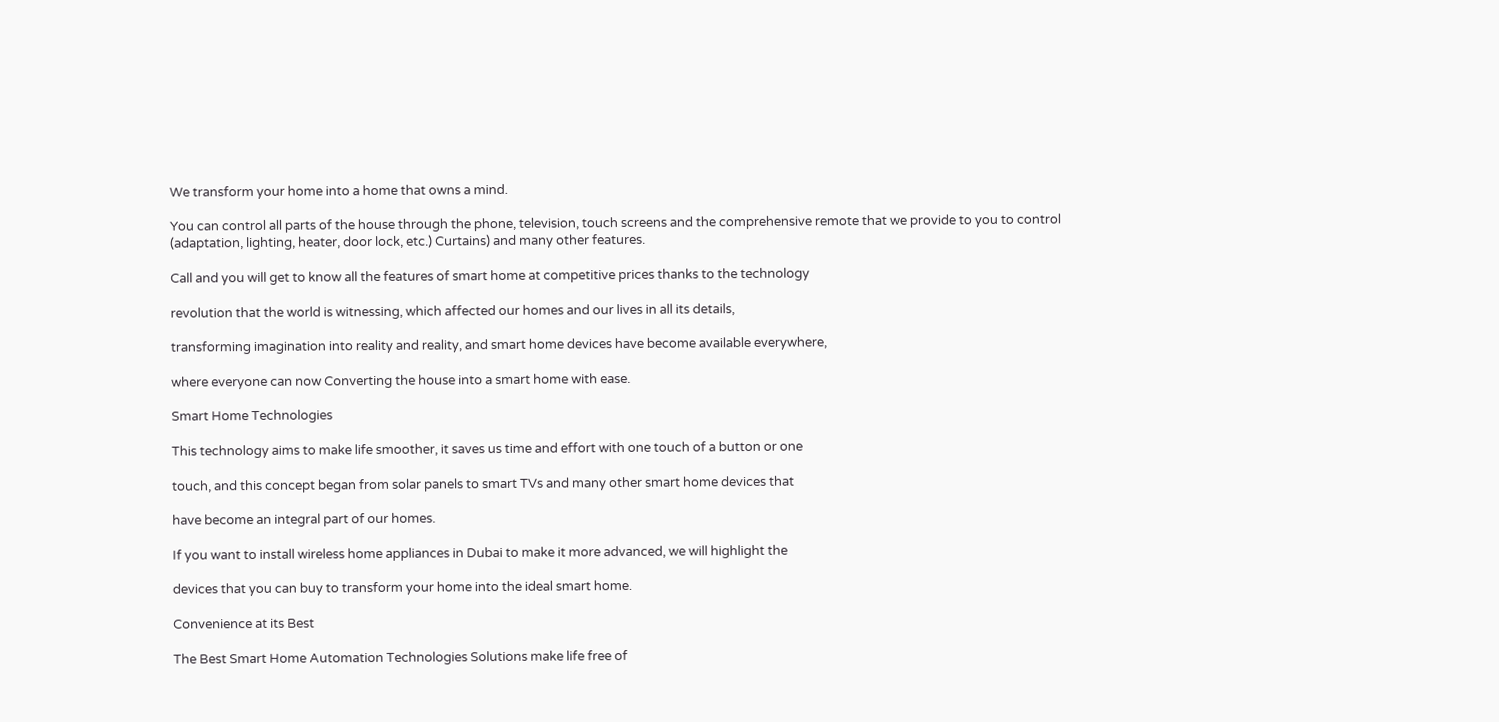We transform your home into a home that owns a mind.

You can control all parts of the house through the phone, television, touch screens and the comprehensive remote that we provide to you to control (adaptation, lighting, heater, door lock, etc.) Curtains) and many other features.

Call and you will get to know all the features of smart home at competitive prices thanks to the technology

revolution that the world is witnessing, which affected our homes and our lives in all its details,

transforming imagination into reality and reality, and smart home devices have become available everywhere,

where everyone can now Converting the house into a smart home with ease.

Smart Home Technologies

This technology aims to make life smoother, it saves us time and effort with one touch of a button or one

touch, and this concept began from solar panels to smart TVs and many other smart home devices that

have become an integral part of our homes.

If you want to install wireless home appliances in Dubai to make it more advanced, we will highlight the

devices that you can buy to transform your home into the ideal smart home.

Convenience at its Best

The Best Smart Home Automation Technologies Solutions make life free of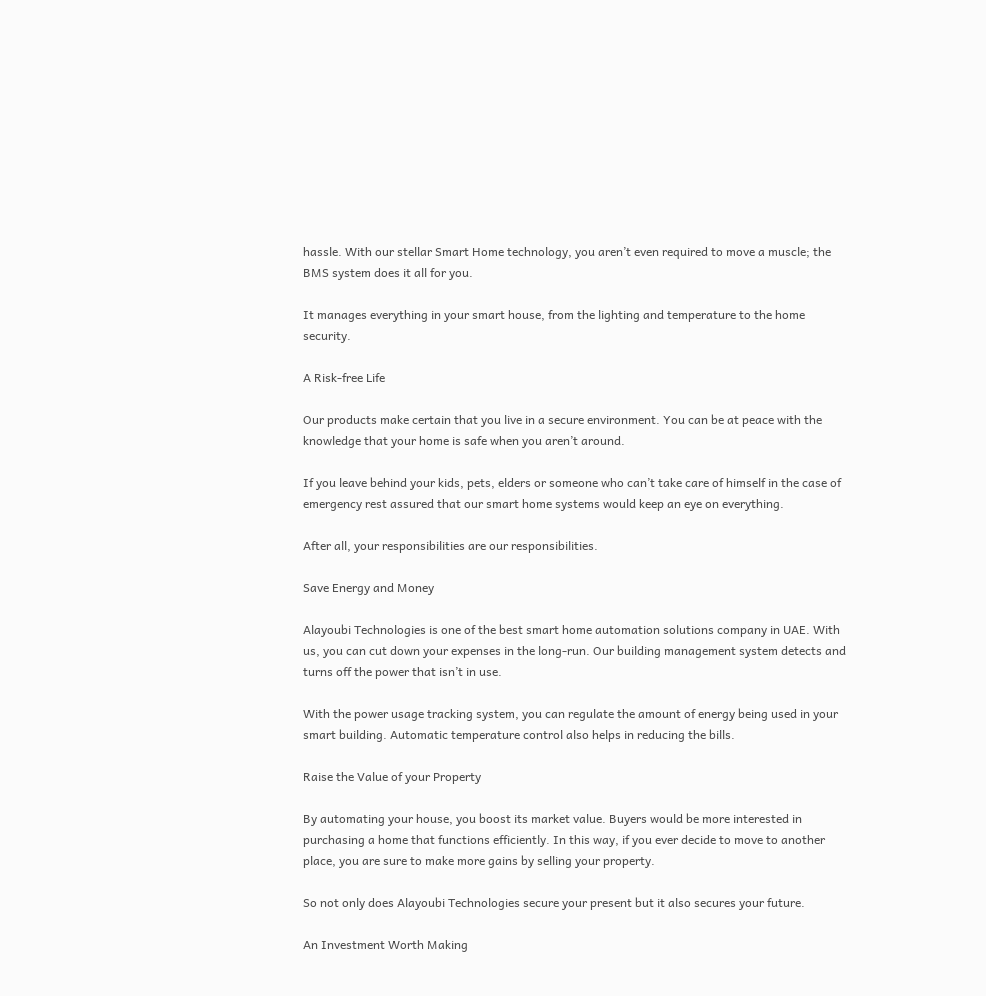hassle. With our stellar Smart Home technology, you aren’t even required to move a muscle; the BMS system does it all for you.

It manages everything in your smart house, from the lighting and temperature to the home security.

A Risk-free Life

Our products make certain that you live in a secure environment. You can be at peace with the knowledge that your home is safe when you aren’t around.

If you leave behind your kids, pets, elders or someone who can’t take care of himself in the case of emergency rest assured that our smart home systems would keep an eye on everything.

After all, your responsibilities are our responsibilities.

Save Energy and Money

Alayoubi Technologies is one of the best smart home automation solutions company in UAE. With us, you can cut down your expenses in the long-run. Our building management system detects and turns off the power that isn’t in use.

With the power usage tracking system, you can regulate the amount of energy being used in your smart building. Automatic temperature control also helps in reducing the bills.

Raise the Value of your Property

By automating your house, you boost its market value. Buyers would be more interested in purchasing a home that functions efficiently. In this way, if you ever decide to move to another place, you are sure to make more gains by selling your property.

So not only does Alayoubi Technologies secure your present but it also secures your future.

An Investment Worth Making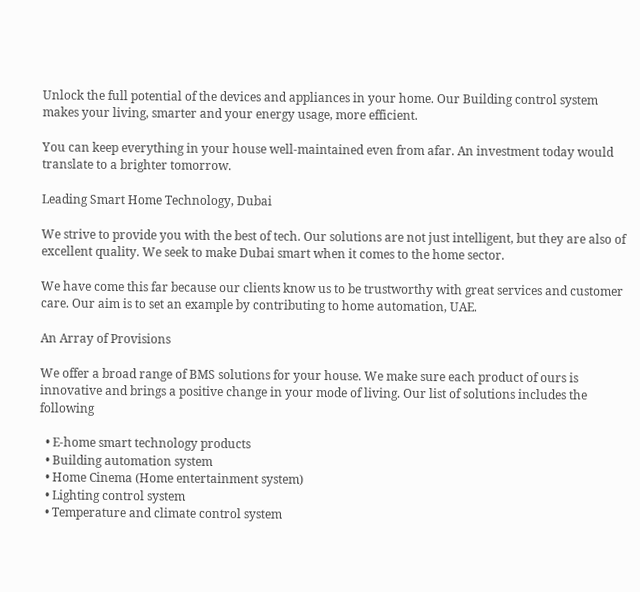Unlock the full potential of the devices and appliances in your home. Our Building control system makes your living, smarter and your energy usage, more efficient.

You can keep everything in your house well-maintained even from afar. An investment today would translate to a brighter tomorrow.

Leading Smart Home Technology, Dubai

We strive to provide you with the best of tech. Our solutions are not just intelligent, but they are also of excellent quality. We seek to make Dubai smart when it comes to the home sector.

We have come this far because our clients know us to be trustworthy with great services and customer care. Our aim is to set an example by contributing to home automation, UAE.

An Array of Provisions

We offer a broad range of BMS solutions for your house. We make sure each product of ours is innovative and brings a positive change in your mode of living. Our list of solutions includes the following

  • E-home smart technology products
  • Building automation system
  • Home Cinema (Home entertainment system)
  • Lighting control system
  • Temperature and climate control system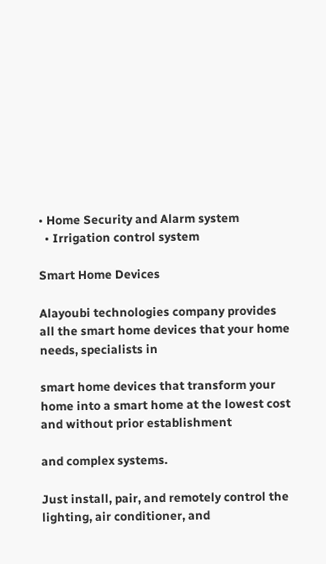• Home Security and Alarm system
  • Irrigation control system

Smart Home Devices

Alayoubi technologies company provides all the smart home devices that your home needs, specialists in

smart home devices that transform your home into a smart home at the lowest cost and without prior establishment

and complex systems.

Just install, pair, and remotely control the lighting, air conditioner, and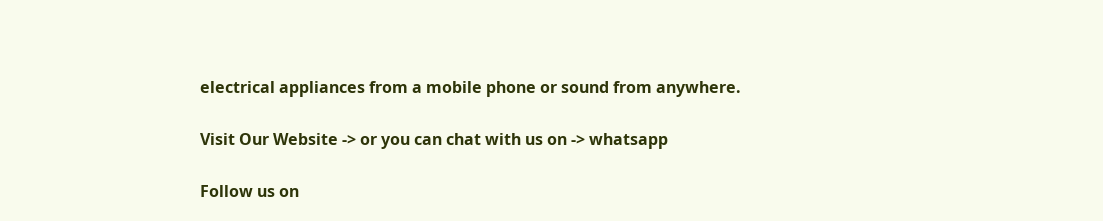electrical appliances from a mobile phone or sound from anywhere.

Visit Our Website -> or you can chat with us on -> whatsapp

Follow us on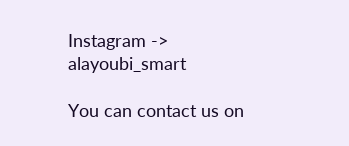Instagram -> alayoubi_smart

You can contact us on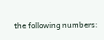the following numbers: